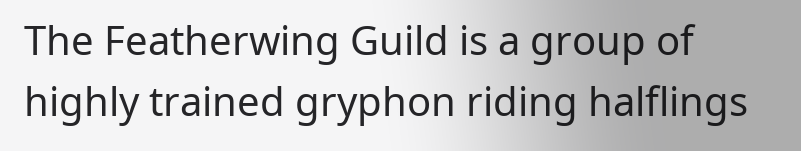The Featherwing Guild is a group of highly trained gryphon riding halflings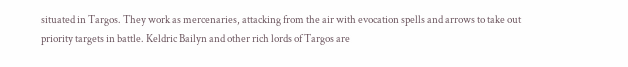situated in Targos. They work as mercenaries, attacking from the air with evocation spells and arrows to take out priority targets in battle. Keldric Bailyn and other rich lords of Targos are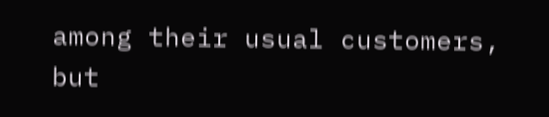among their usual customers, but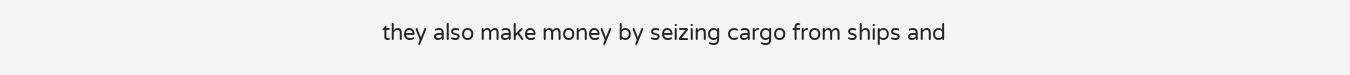they also make money by seizing cargo from ships and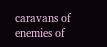caravans of enemies of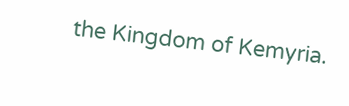the Kingdom of Kemyria.